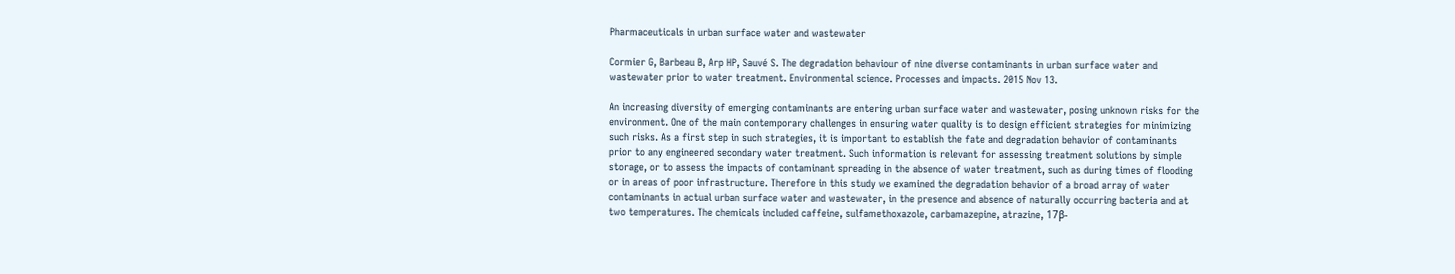Pharmaceuticals in urban surface water and wastewater

Cormier G, Barbeau B, Arp HP, Sauvé S. The degradation behaviour of nine diverse contaminants in urban surface water and wastewater prior to water treatment. Environmental science. Processes and impacts. 2015 Nov 13.

An increasing diversity of emerging contaminants are entering urban surface water and wastewater, posing unknown risks for the environment. One of the main contemporary challenges in ensuring water quality is to design efficient strategies for minimizing such risks. As a first step in such strategies, it is important to establish the fate and degradation behavior of contaminants prior to any engineered secondary water treatment. Such information is relevant for assessing treatment solutions by simple storage, or to assess the impacts of contaminant spreading in the absence of water treatment, such as during times of flooding or in areas of poor infrastructure. Therefore in this study we examined the degradation behavior of a broad array of water contaminants in actual urban surface water and wastewater, in the presence and absence of naturally occurring bacteria and at two temperatures. The chemicals included caffeine, sulfamethoxazole, carbamazepine, atrazine, 17β-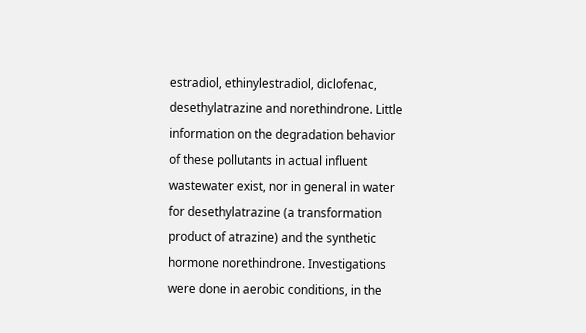estradiol, ethinylestradiol, diclofenac, desethylatrazine and norethindrone. Little information on the degradation behavior of these pollutants in actual influent wastewater exist, nor in general in water for desethylatrazine (a transformation product of atrazine) and the synthetic hormone norethindrone. Investigations were done in aerobic conditions, in the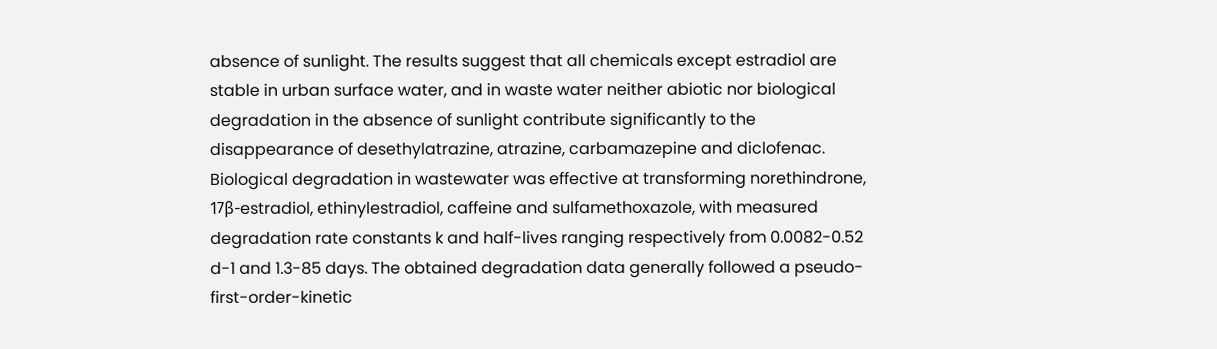absence of sunlight. The results suggest that all chemicals except estradiol are stable in urban surface water, and in waste water neither abiotic nor biological degradation in the absence of sunlight contribute significantly to the disappearance of desethylatrazine, atrazine, carbamazepine and diclofenac. Biological degradation in wastewater was effective at transforming norethindrone, 17β-estradiol, ethinylestradiol, caffeine and sulfamethoxazole, with measured degradation rate constants k and half-lives ranging respectively from 0.0082-0.52 d-1 and 1.3-85 days. The obtained degradation data generally followed a pseudo-first-order-kinetic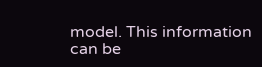model. This information can be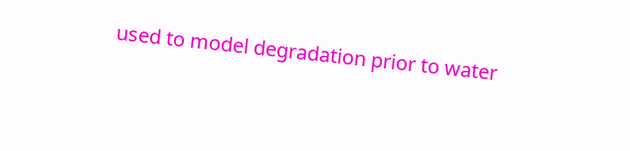used to model degradation prior to water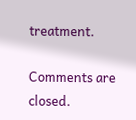treatment.

Comments are closed.